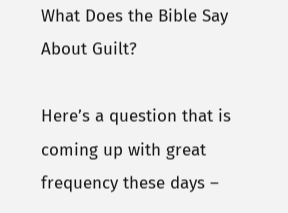What Does the Bible Say About Guilt?

Here’s a question that is coming up with great frequency these days –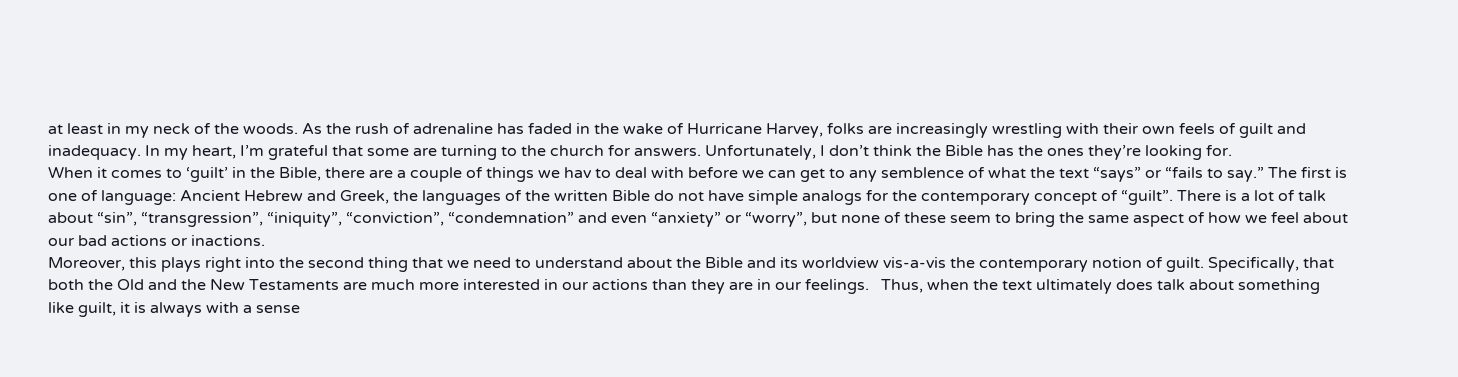at least in my neck of the woods. As the rush of adrenaline has faded in the wake of Hurricane Harvey, folks are increasingly wrestling with their own feels of guilt and inadequacy. In my heart, I’m grateful that some are turning to the church for answers. Unfortunately, I don’t think the Bible has the ones they’re looking for.
When it comes to ‘guilt’ in the Bible, there are a couple of things we hav to deal with before we can get to any semblence of what the text “says” or “fails to say.” The first is one of language: Ancient Hebrew and Greek, the languages of the written Bible do not have simple analogs for the contemporary concept of “guilt”. There is a lot of talk about “sin”, “transgression”, “iniquity”, “conviction”, “condemnation” and even “anxiety” or “worry”, but none of these seem to bring the same aspect of how we feel about our bad actions or inactions.
Moreover, this plays right into the second thing that we need to understand about the Bible and its worldview vis-a-vis the contemporary notion of guilt. Specifically, that both the Old and the New Testaments are much more interested in our actions than they are in our feelings.   Thus, when the text ultimately does talk about something like guilt, it is always with a sense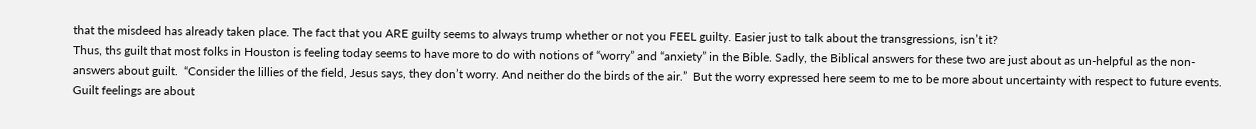that the misdeed has already taken place. The fact that you ARE guilty seems to always trump whether or not you FEEL guilty. Easier just to talk about the transgressions, isn’t it?
Thus, ths guilt that most folks in Houston is feeling today seems to have more to do with notions of “worry” and “anxiety” in the Bible. Sadly, the Biblical answers for these two are just about as un-helpful as the non-answers about guilt.  “Consider the lillies of the field, Jesus says, they don’t worry. And neither do the birds of the air.”  But the worry expressed here seem to me to be more about uncertainty with respect to future events. Guilt feelings are about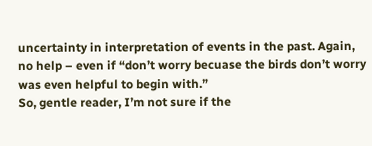uncertainty in interpretation of events in the past. Again, no help – even if “don’t worry becuase the birds don’t worry was even helpful to begin with.”
So, gentle reader, I’m not sure if the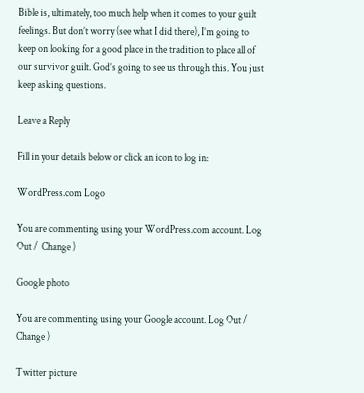Bible is, ultimately, too much help when it comes to your guilt feelings. But don’t worry (see what I did there), I’m going to keep on looking for a good place in the tradition to place all of our survivor guilt. God’s going to see us through this. You just keep asking questions.

Leave a Reply

Fill in your details below or click an icon to log in:

WordPress.com Logo

You are commenting using your WordPress.com account. Log Out /  Change )

Google photo

You are commenting using your Google account. Log Out /  Change )

Twitter picture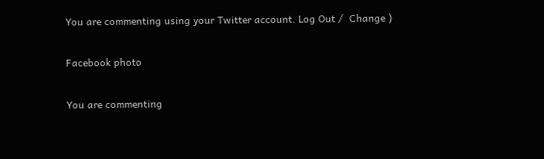You are commenting using your Twitter account. Log Out /  Change )

Facebook photo

You are commenting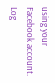using your Facebook account. Log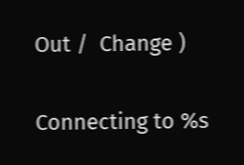Out /  Change )

Connecting to %s